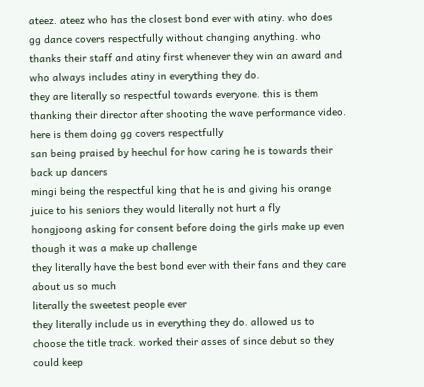ateez. ateez who has the closest bond ever with atiny. who does gg dance covers respectfully without changing anything. who thanks their staff and atiny first whenever they win an award and who always includes atiny in everything they do.
they are literally so respectful towards everyone. this is them thanking their director after shooting the wave performance video.
here is them doing gg covers respectfully
san being praised by heechul for how caring he is towards their back up dancers
mingi being the respectful king that he is and giving his orange juice to his seniors they would literally not hurt a fly
hongjoong asking for consent before doing the girls make up even though it was a make up challenge
they literally have the best bond ever with their fans and they care about us so much
literally the sweetest people ever
they literally include us in everything they do. allowed us to choose the title track. worked their asses of since debut so they could keep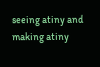seeing atiny and making atiny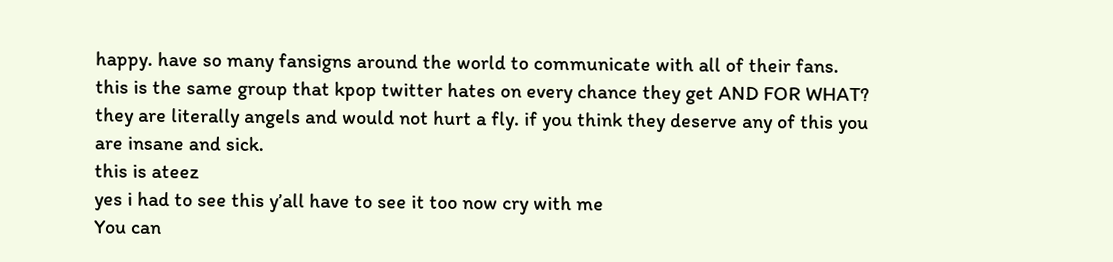happy. have so many fansigns around the world to communicate with all of their fans.
this is the same group that kpop twitter hates on every chance they get AND FOR WHAT? they are literally angels and would not hurt a fly. if you think they deserve any of this you are insane and sick.
this is ateez
yes i had to see this y’all have to see it too now cry with me
You can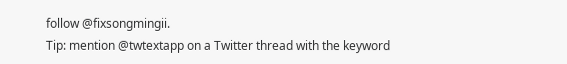follow @fixsongmingii.
Tip: mention @twtextapp on a Twitter thread with the keyword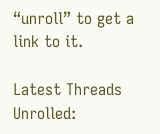“unroll” to get a link to it.

Latest Threads Unrolled: